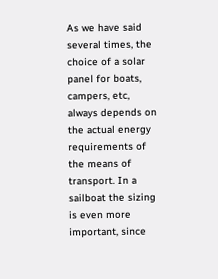As we have said several times, the choice of a solar panel for boats, campers, etc, always depends on the actual energy requirements of the means of transport. In a sailboat the sizing is even more important, since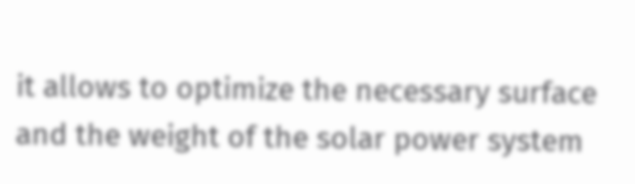it allows to optimize the necessary surface and the weight of the solar power system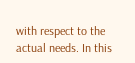with respect to the actual needs. In this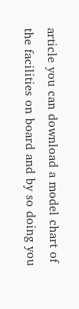article you can download a model chart of the facilities on board and by so doing you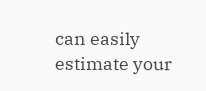can easily estimate your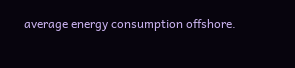average energy consumption offshore.